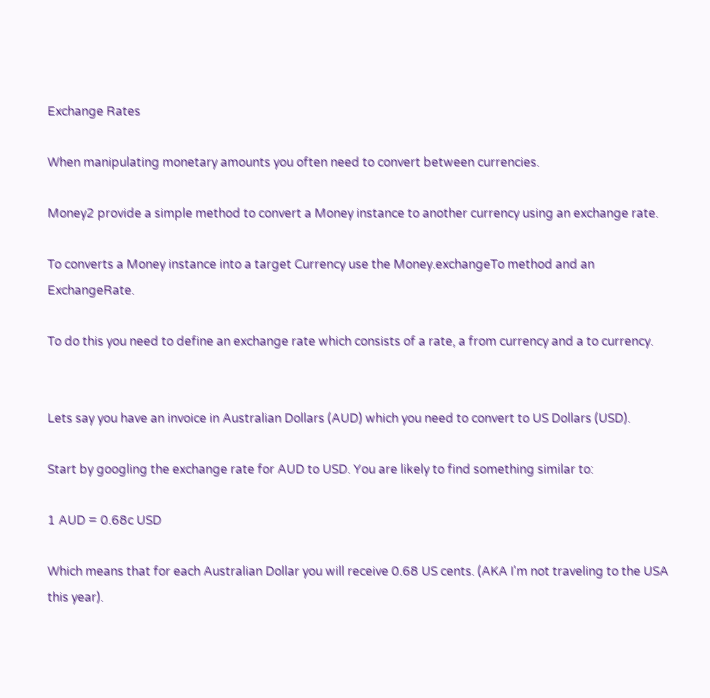Exchange Rates

When manipulating monetary amounts you often need to convert between currencies.

Money2 provide a simple method to convert a Money instance to another currency using an exchange rate.

To converts a Money instance into a target Currency use the Money.exchangeTo method and an ExchangeRate.

To do this you need to define an exchange rate which consists of a rate, a from currency and a to currency.


Lets say you have an invoice in Australian Dollars (AUD) which you need to convert to US Dollars (USD).

Start by googling the exchange rate for AUD to USD. You are likely to find something similar to:

1 AUD = 0.68c USD

Which means that for each Australian Dollar you will receive 0.68 US cents. (AKA I'm not traveling to the USA this year).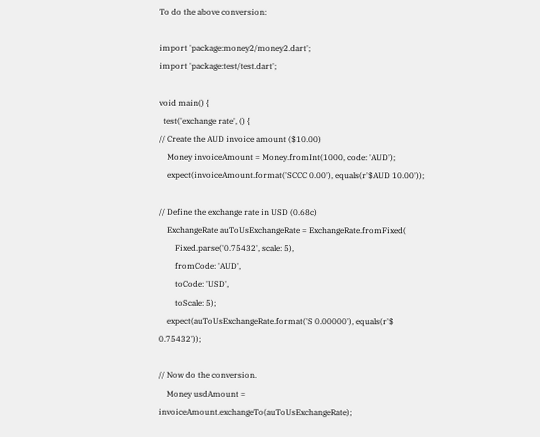To do the above conversion:

import 'package:money2/money2.dart';
import 'package:test/test.dart';

void main() {
  test('exchange rate', () {
// Create the AUD invoice amount ($10.00)
    Money invoiceAmount = Money.fromInt(1000, code: 'AUD');
    expect(invoiceAmount.format('SCCC 0.00'), equals(r'$AUD 10.00'));

// Define the exchange rate in USD (0.68c)
    ExchangeRate auToUsExchangeRate = ExchangeRate.fromFixed(
        Fixed.parse('0.75432', scale: 5),
        fromCode: 'AUD',
        toCode: 'USD',
        toScale: 5);
    expect(auToUsExchangeRate.format('S 0.00000'), equals(r'$ 0.75432'));

// Now do the conversion.
    Money usdAmount = invoiceAmount.exchangeTo(auToUsExchangeRate);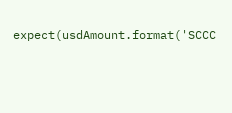expect(usdAmount.format('SCCC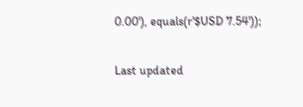0.00'), equals(r'$USD 7.54'));

Last updated